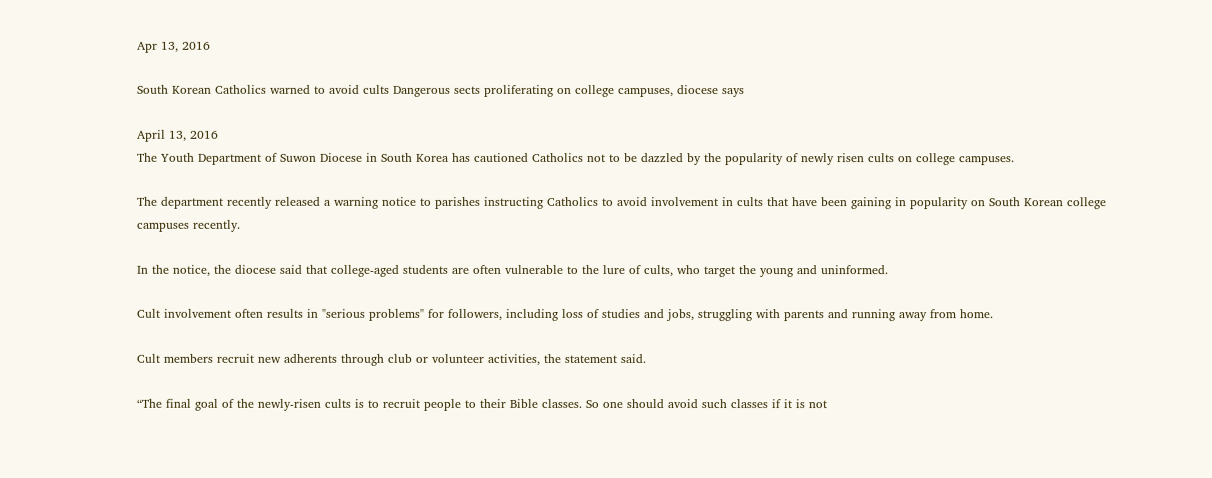Apr 13, 2016

South Korean Catholics warned to avoid cults Dangerous sects proliferating on college campuses, diocese says

April 13, 2016
The Youth Department of Suwon Diocese in South Korea has cautioned Catholics not to be dazzled by the popularity of newly risen cults on college campuses.

The department recently released a warning notice to parishes instructing Catholics to avoid involvement in cults that have been gaining in popularity on South Korean college campuses recently.

In the notice, the diocese said that college-aged students are often vulnerable to the lure of cults, who target the young and uninformed.

Cult involvement often results in "serious problems" for followers, including loss of studies and jobs, struggling with parents and running away from home.

Cult members recruit new adherents through club or volunteer activities, the statement said.

“The final goal of the newly-risen cults is to recruit people to their Bible classes. So one should avoid such classes if it is not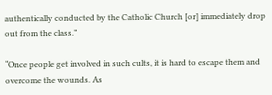authentically conducted by the Catholic Church [or] immediately drop out from the class.”

“Once people get involved in such cults, it is hard to escape them and overcome the wounds. As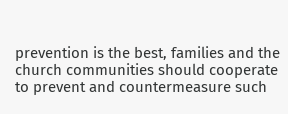prevention is the best, families and the church communities should cooperate to prevent and countermeasure such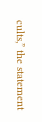cults,” the statement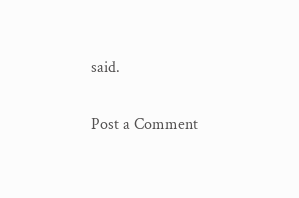said.

Post a Comment